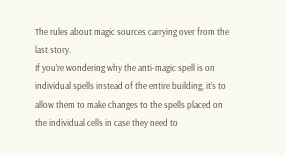The rules about magic sources carrying over from the last story.
If you’re wondering why the anti-magic spell is on individual spells instead of the entire building, it’s to allow them to make changes to the spells placed on the individual cells in case they need to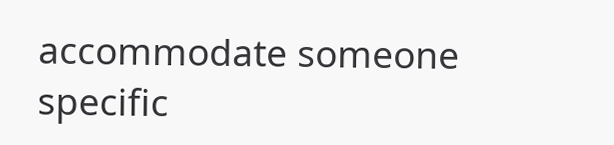accommodate someone specific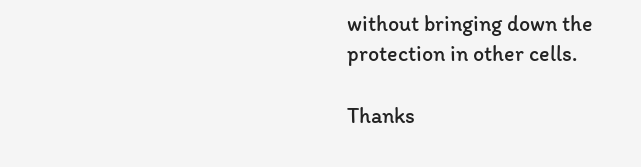without bringing down the protection in other cells.

Thanks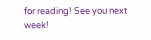for reading! See you next week!